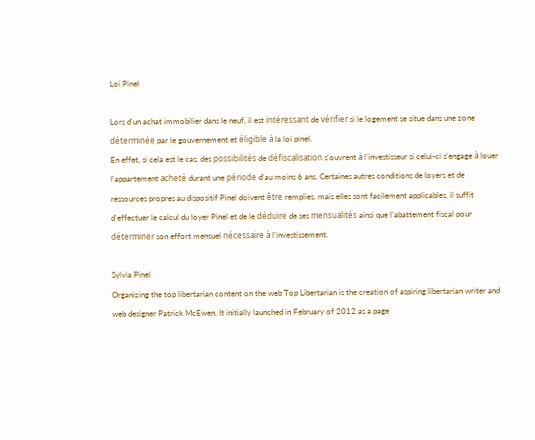Loi Pinel

Lors d'un achat immobilier dans le neuf, il est intéressant de vérifier si le logement se situe dans une zone déterminée par le gouvernement et éligible à la loi pinel.
En effet, si cela est le cas, des possibilités de défiscalisation s'ouvrent à l'investisseur si celui-ci s'engage à louer l'appartement acheté durant une période d'au moins 6 ans. Certaines autres conditions de loyers et de ressources propres au dispositif Pinel doivent être remplies, mais elles sont facilement applicables, il suffit d'effectuer le calcul du loyer Pinel et de le déduire de ses mensualités ainsi que l'abattement fiscal pour déterminer son effort mensuel nécessaire à l'investissement.

Sylvia Pinel
Organizing the top libertarian content on the web Top Libertarian is the creation of aspiring libertarian writer and web designer Patrick McEwen. It initially launched in February of 2012 as a page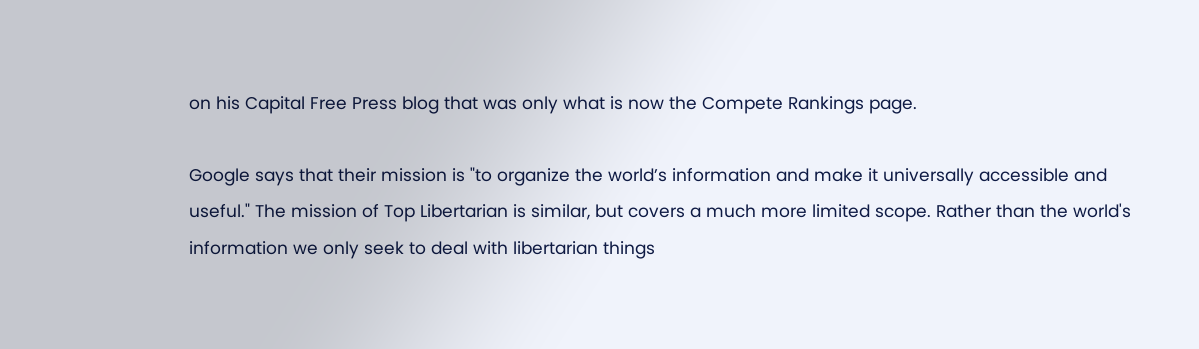on his Capital Free Press blog that was only what is now the Compete Rankings page.

Google says that their mission is "to organize the world’s information and make it universally accessible and useful." The mission of Top Libertarian is similar, but covers a much more limited scope. Rather than the world's information we only seek to deal with libertarian things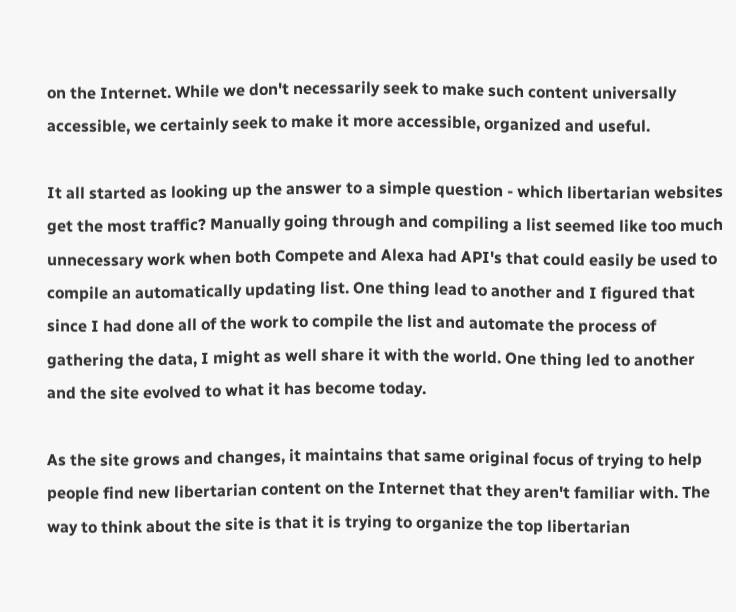on the Internet. While we don't necessarily seek to make such content universally accessible, we certainly seek to make it more accessible, organized and useful.

It all started as looking up the answer to a simple question - which libertarian websites get the most traffic? Manually going through and compiling a list seemed like too much unnecessary work when both Compete and Alexa had API's that could easily be used to compile an automatically updating list. One thing lead to another and I figured that since I had done all of the work to compile the list and automate the process of gathering the data, I might as well share it with the world. One thing led to another and the site evolved to what it has become today.

As the site grows and changes, it maintains that same original focus of trying to help people find new libertarian content on the Internet that they aren't familiar with. The way to think about the site is that it is trying to organize the top libertarian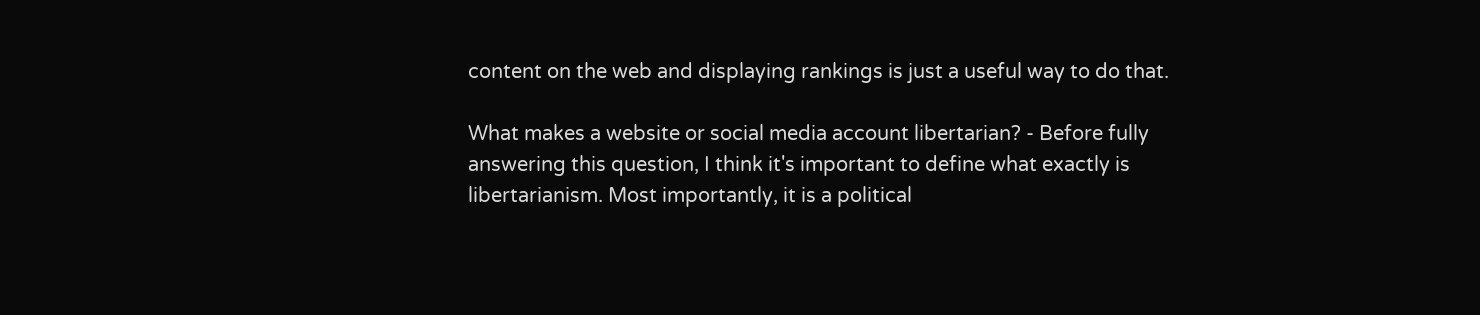content on the web and displaying rankings is just a useful way to do that.

What makes a website or social media account libertarian? - Before fully answering this question, I think it's important to define what exactly is libertarianism. Most importantly, it is a political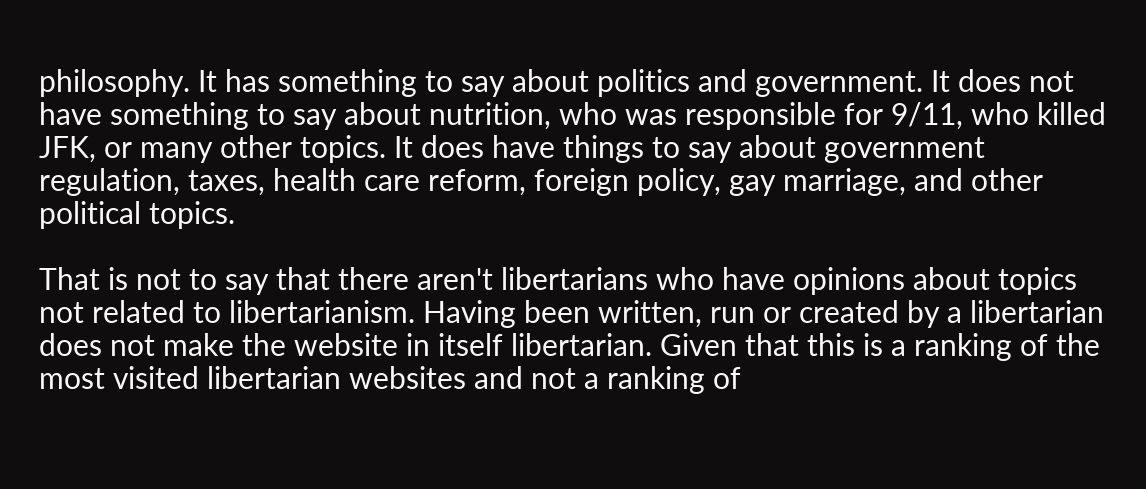philosophy. It has something to say about politics and government. It does not have something to say about nutrition, who was responsible for 9/11, who killed JFK, or many other topics. It does have things to say about government regulation, taxes, health care reform, foreign policy, gay marriage, and other political topics.

That is not to say that there aren't libertarians who have opinions about topics not related to libertarianism. Having been written, run or created by a libertarian does not make the website in itself libertarian. Given that this is a ranking of the most visited libertarian websites and not a ranking of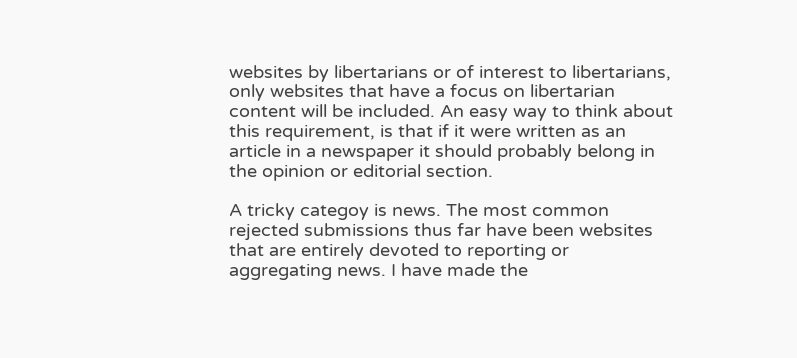websites by libertarians or of interest to libertarians, only websites that have a focus on libertarian content will be included. An easy way to think about this requirement, is that if it were written as an article in a newspaper it should probably belong in the opinion or editorial section.

A tricky categoy is news. The most common rejected submissions thus far have been websites that are entirely devoted to reporting or aggregating news. I have made the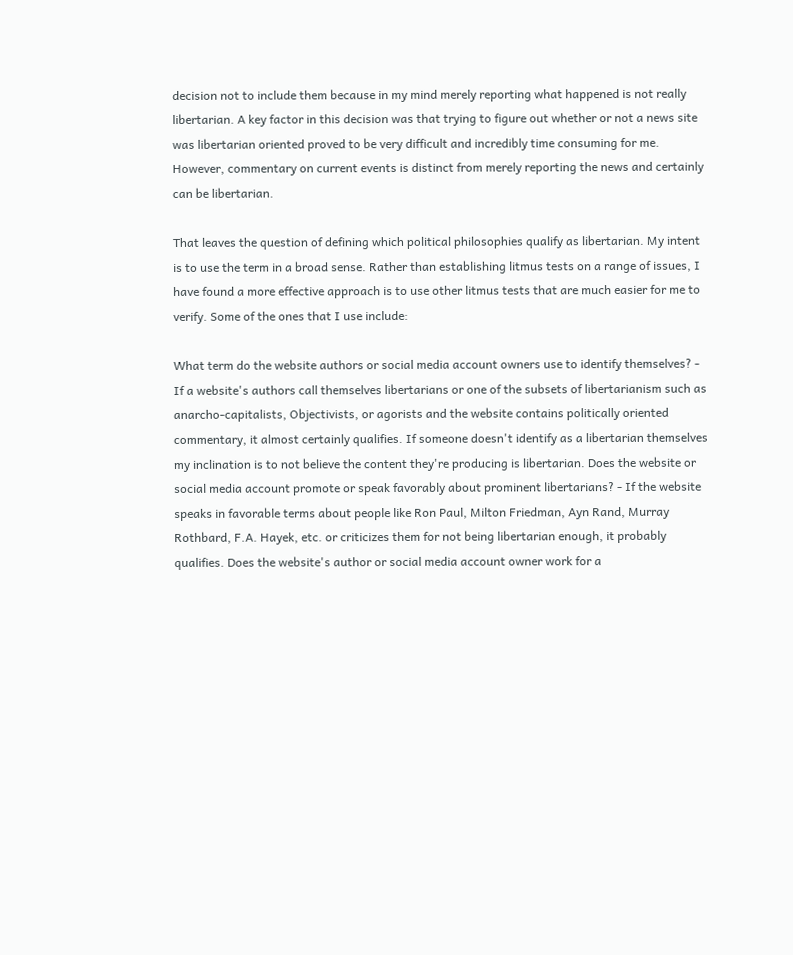decision not to include them because in my mind merely reporting what happened is not really libertarian. A key factor in this decision was that trying to figure out whether or not a news site was libertarian oriented proved to be very difficult and incredibly time consuming for me. However, commentary on current events is distinct from merely reporting the news and certainly can be libertarian.

That leaves the question of defining which political philosophies qualify as libertarian. My intent is to use the term in a broad sense. Rather than establishing litmus tests on a range of issues, I have found a more effective approach is to use other litmus tests that are much easier for me to verify. Some of the ones that I use include:

What term do the website authors or social media account owners use to identify themselves? - If a website's authors call themselves libertarians or one of the subsets of libertarianism such as anarcho-capitalists, Objectivists, or agorists and the website contains politically oriented commentary, it almost certainly qualifies. If someone doesn't identify as a libertarian themselves my inclination is to not believe the content they're producing is libertarian. Does the website or social media account promote or speak favorably about prominent libertarians? - If the website speaks in favorable terms about people like Ron Paul, Milton Friedman, Ayn Rand, Murray Rothbard, F.A. Hayek, etc. or criticizes them for not being libertarian enough, it probably qualifies. Does the website's author or social media account owner work for a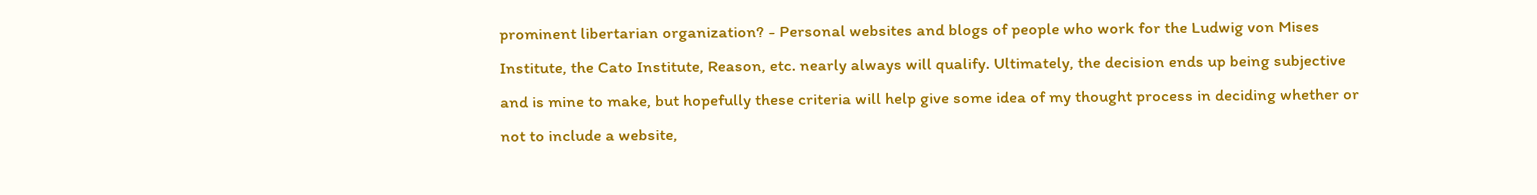prominent libertarian organization? - Personal websites and blogs of people who work for the Ludwig von Mises Institute, the Cato Institute, Reason, etc. nearly always will qualify. Ultimately, the decision ends up being subjective and is mine to make, but hopefully these criteria will help give some idea of my thought process in deciding whether or not to include a website,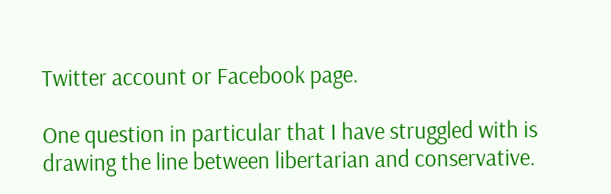Twitter account or Facebook page.

One question in particular that I have struggled with is drawing the line between libertarian and conservative.